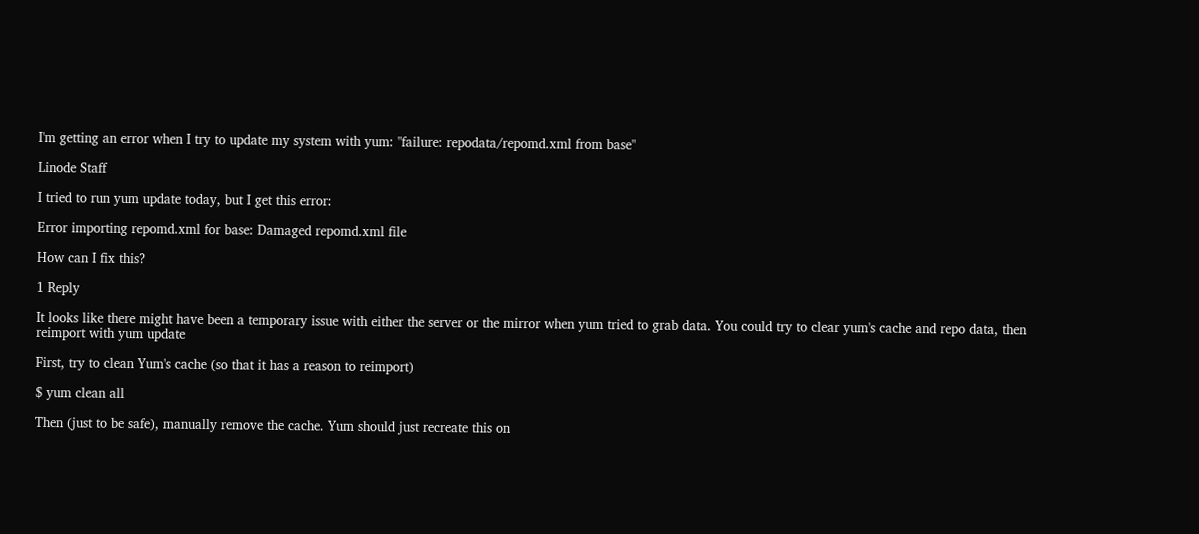I'm getting an error when I try to update my system with yum: "failure: repodata/repomd.xml from base"

Linode Staff

I tried to run yum update today, but I get this error:

Error importing repomd.xml for base: Damaged repomd.xml file

How can I fix this?

1 Reply

It looks like there might have been a temporary issue with either the server or the mirror when yum tried to grab data. You could try to clear yum's cache and repo data, then reimport with yum update

First, try to clean Yum's cache (so that it has a reason to reimport)

$ yum clean all

Then (just to be safe), manually remove the cache. Yum should just recreate this on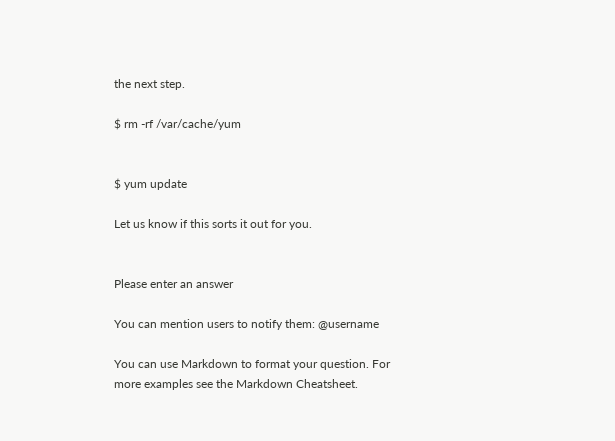the next step.

$ rm -rf /var/cache/yum


$ yum update

Let us know if this sorts it out for you.


Please enter an answer

You can mention users to notify them: @username

You can use Markdown to format your question. For more examples see the Markdown Cheatsheet.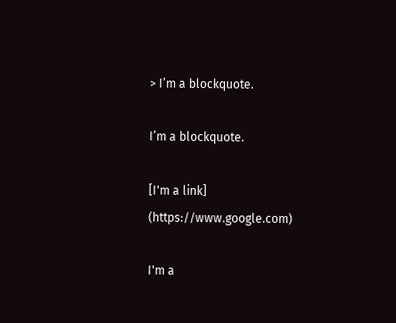> I’m a blockquote.

I’m a blockquote.

[I'm a link] (https://www.google.com)

I'm a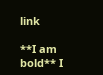link

**I am bold** I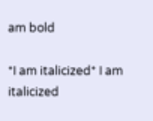am bold

*I am italicized* I am italicized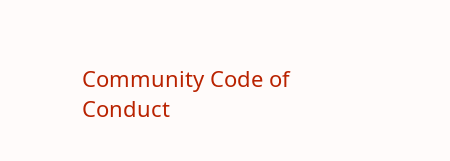Community Code of Conduct